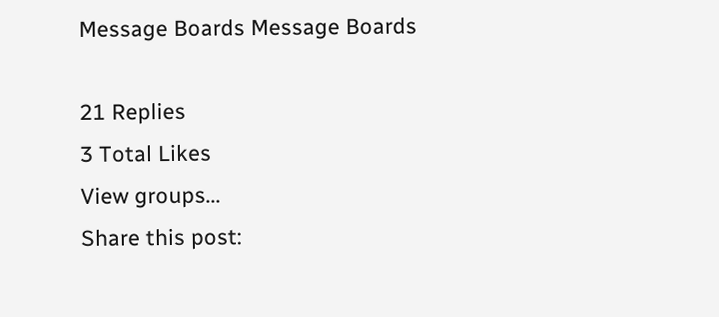Message Boards Message Boards

21 Replies
3 Total Likes
View groups...
Share this post: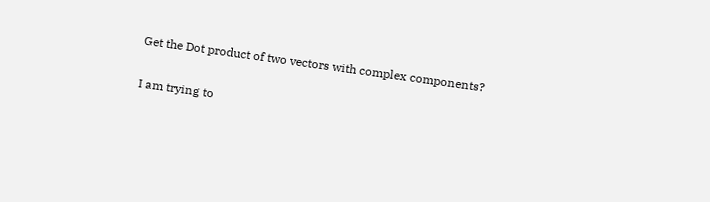Get the Dot product of two vectors with complex components?

I am trying to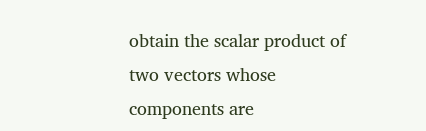obtain the scalar product of two vectors whose components are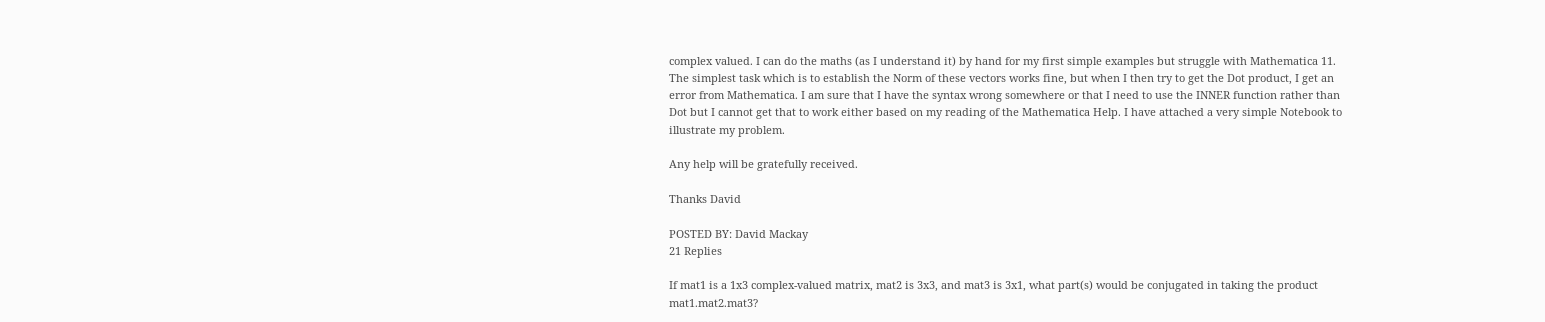complex valued. I can do the maths (as I understand it) by hand for my first simple examples but struggle with Mathematica 11. The simplest task which is to establish the Norm of these vectors works fine, but when I then try to get the Dot product, I get an error from Mathematica. I am sure that I have the syntax wrong somewhere or that I need to use the INNER function rather than Dot but I cannot get that to work either based on my reading of the Mathematica Help. I have attached a very simple Notebook to illustrate my problem.

Any help will be gratefully received.

Thanks David

POSTED BY: David Mackay
21 Replies

If mat1 is a 1x3 complex-valued matrix, mat2 is 3x3, and mat3 is 3x1, what part(s) would be conjugated in taking the product mat1.mat2.mat3?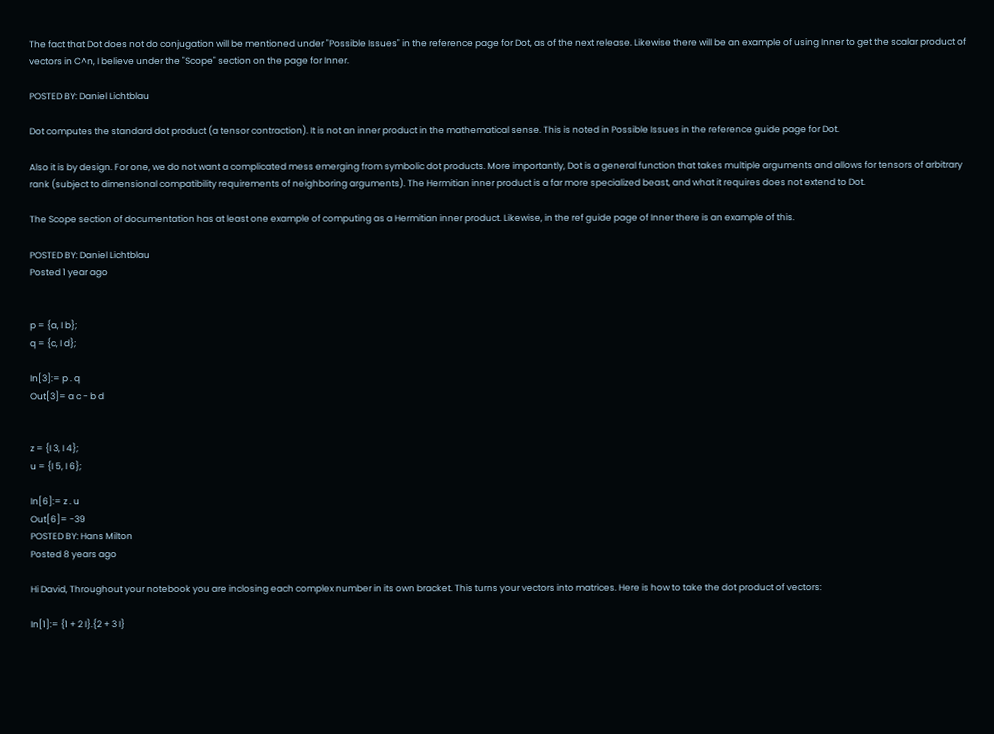The fact that Dot does not do conjugation will be mentioned under "Possible Issues" in the reference page for Dot, as of the next release. Likewise there will be an example of using Inner to get the scalar product of vectors in C^n, I believe under the "Scope" section on the page for Inner.

POSTED BY: Daniel Lichtblau

Dot computes the standard dot product (a tensor contraction). It is not an inner product in the mathematical sense. This is noted in Possible Issues in the reference guide page for Dot.

Also it is by design. For one, we do not want a complicated mess emerging from symbolic dot products. More importantly, Dot is a general function that takes multiple arguments and allows for tensors of arbitrary rank (subject to dimensional compatibility requirements of neighboring arguments). The Hermitian inner product is a far more specialized beast, and what it requires does not extend to Dot.

The Scope section of documentation has at least one example of computing as a Hermitian inner product. Likewise, in the ref guide page of Inner there is an example of this.

POSTED BY: Daniel Lichtblau
Posted 1 year ago


p = {a, I b};
q = {c, I d};

In[3]:= p . q
Out[3]= a c - b d


z = {I 3, I 4};
u = {I 5, I 6};

In[6]:= z . u
Out[6]= -39
POSTED BY: Hans Milton
Posted 8 years ago

Hi David, Throughout your notebook you are inclosing each complex number in its own bracket. This turns your vectors into matrices. Here is how to take the dot product of vectors:

In[1]:= {1 + 2 I}.{2 + 3 I}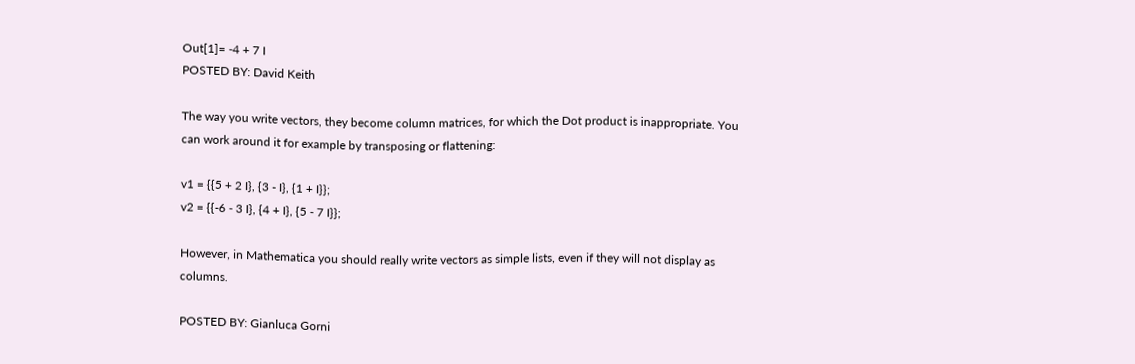Out[1]= -4 + 7 I
POSTED BY: David Keith

The way you write vectors, they become column matrices, for which the Dot product is inappropriate. You can work around it for example by transposing or flattening:

v1 = {{5 + 2 I}, {3 - I}, {1 + I}};
v2 = {{-6 - 3 I}, {4 + I}, {5 - 7 I}};

However, in Mathematica you should really write vectors as simple lists, even if they will not display as columns.

POSTED BY: Gianluca Gorni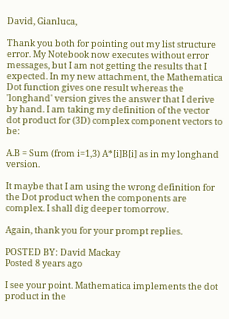David, Gianluca,

Thank you both for pointing out my list structure error. My Notebook now executes without error messages, but I am not getting the results that I expected. In my new attachment, the Mathematica Dot function gives one result whereas the 'longhand' version gives the answer that I derive by hand. I am taking my definition of the vector dot product for (3D) complex component vectors to be:

A.B = Sum (from i=1,3) A*[i]B[i] as in my longhand version.

It maybe that I am using the wrong definition for the Dot product when the components are complex. I shall dig deeper tomorrow.

Again, thank you for your prompt replies.

POSTED BY: David Mackay
Posted 8 years ago

I see your point. Mathematica implements the dot product in the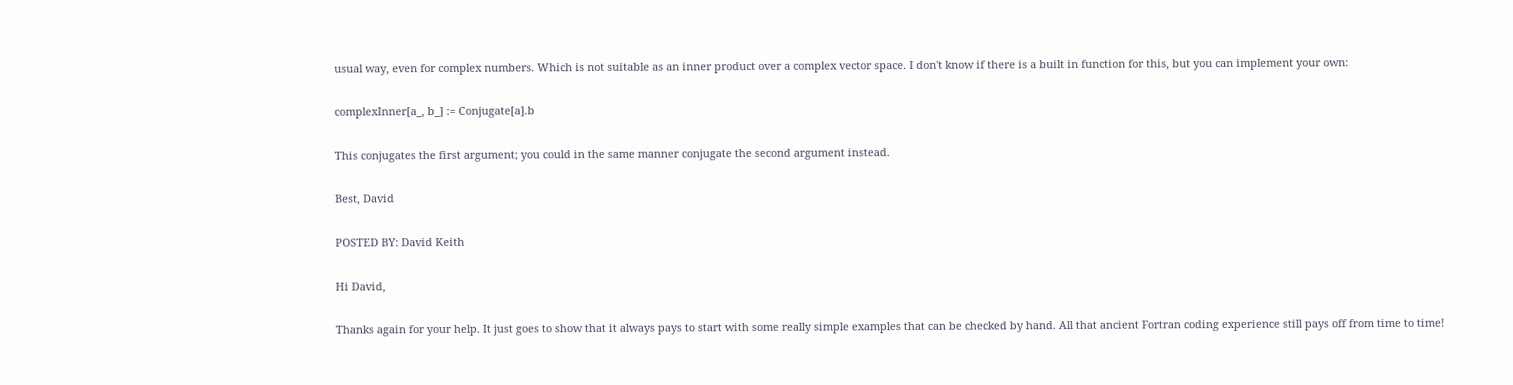usual way, even for complex numbers. Which is not suitable as an inner product over a complex vector space. I don't know if there is a built in function for this, but you can implement your own:

complexInner[a_, b_] := Conjugate[a].b

This conjugates the first argument; you could in the same manner conjugate the second argument instead.

Best, David

POSTED BY: David Keith

Hi David,

Thanks again for your help. It just goes to show that it always pays to start with some really simple examples that can be checked by hand. All that ancient Fortran coding experience still pays off from time to time!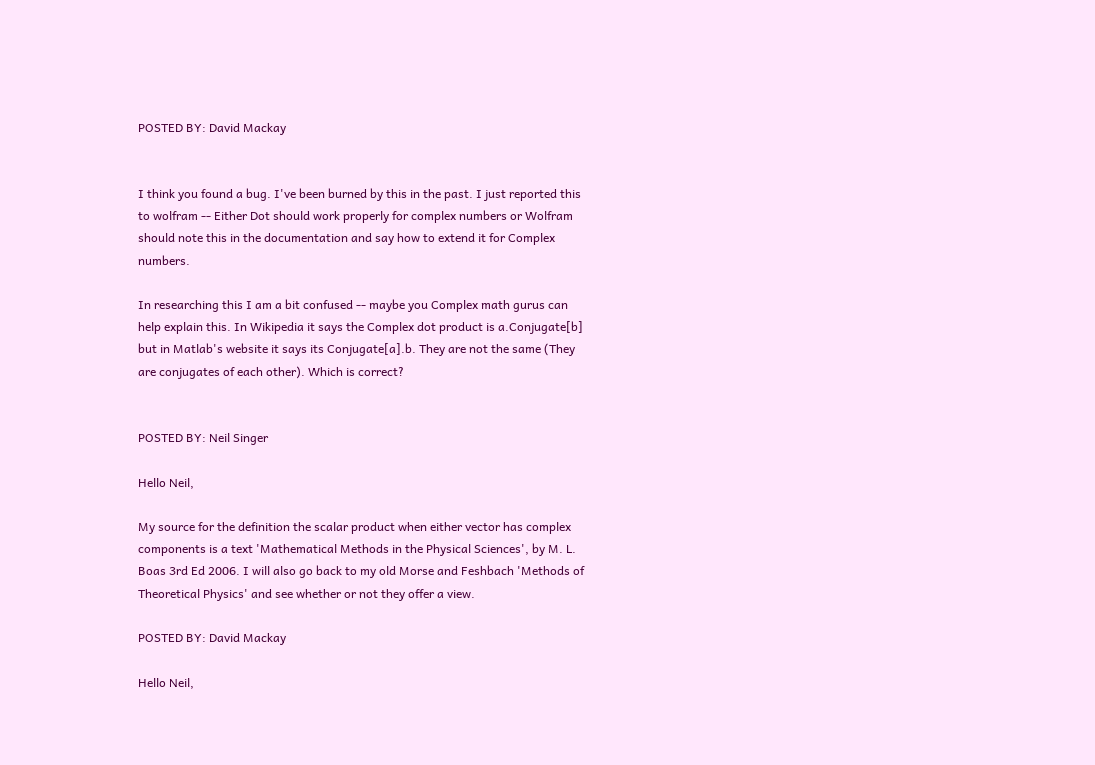POSTED BY: David Mackay


I think you found a bug. I've been burned by this in the past. I just reported this to wolfram -- Either Dot should work properly for complex numbers or Wolfram should note this in the documentation and say how to extend it for Complex numbers.

In researching this I am a bit confused -- maybe you Complex math gurus can help explain this. In Wikipedia it says the Complex dot product is a.Conjugate[b] but in Matlab's website it says its Conjugate[a].b. They are not the same (They are conjugates of each other). Which is correct?


POSTED BY: Neil Singer

Hello Neil,

My source for the definition the scalar product when either vector has complex components is a text 'Mathematical Methods in the Physical Sciences', by M. L. Boas 3rd Ed 2006. I will also go back to my old Morse and Feshbach 'Methods of Theoretical Physics' and see whether or not they offer a view.

POSTED BY: David Mackay

Hello Neil,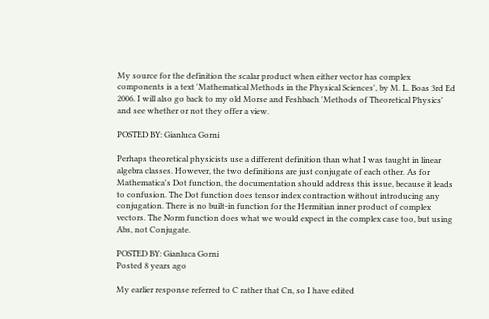My source for the definition the scalar product when either vector has complex components is a text 'Mathematical Methods in the Physical Sciences', by M. L. Boas 3rd Ed 2006. I will also go back to my old Morse and Feshbach 'Methods of Theoretical Physics' and see whether or not they offer a view.

POSTED BY: Gianluca Gorni

Perhaps theoretical physicists use a different definition than what I was taught in linear algebra classes. However, the two definitions are just conjugate of each other. As for Mathematica's Dot function, the documentation should address this issue, because it leads to confusion. The Dot function does tensor index contraction without introducing any conjugation. There is no built-in function for the Hermitian inner product of complex vectors. The Norm function does what we would expect in the complex case too, but using Abs, not Conjugate.

POSTED BY: Gianluca Gorni
Posted 8 years ago

My earlier response referred to C rather that Cn, so I have edited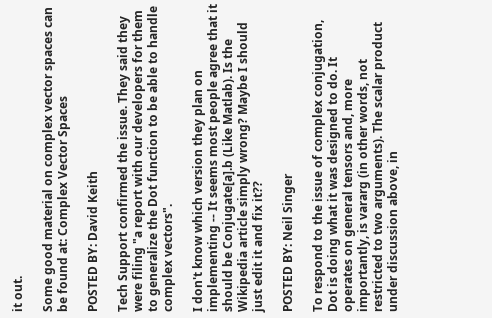it out.

Some good material on complex vector spaces can be found at: Complex Vector Spaces

POSTED BY: David Keith

Tech Support confirmed the issue. They said they were filing "a report with our developers for them to generalize the Dot function to be able to handle complex vectors".

I don't know which version they plan on implementing -- It seems most people agree that it should be Conjugate[a].b (Like Matlab). Is the Wikipedia article simply wrong? Maybe I should just edit it and fix it??

POSTED BY: Neil Singer

To respond to the issue of complex conjugation, Dot is doing what it was designed to do. It operates on general tensors and, more importantly, is vararg (in other words, not restricted to two arguments). The scalar product under discussion above, in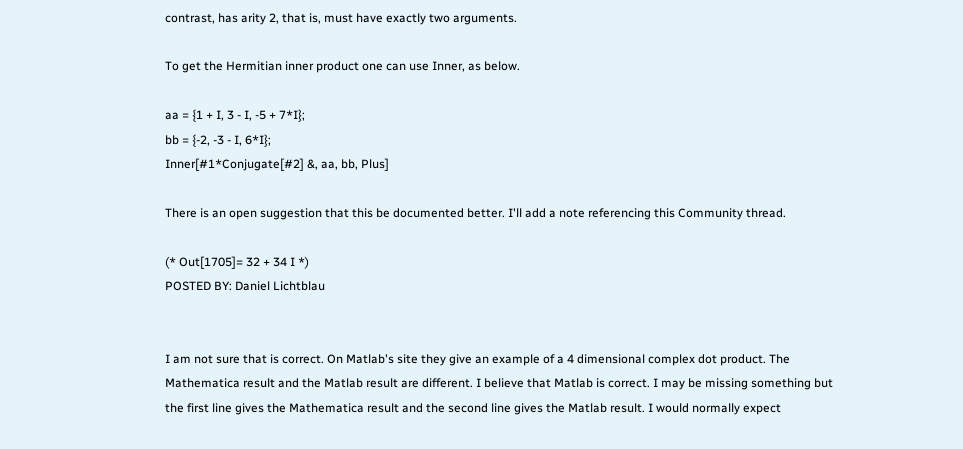contrast, has arity 2, that is, must have exactly two arguments.

To get the Hermitian inner product one can use Inner, as below.

aa = {1 + I, 3 - I, -5 + 7*I};
bb = {-2, -3 - I, 6*I};
Inner[#1*Conjugate[#2] &, aa, bb, Plus]

There is an open suggestion that this be documented better. I'll add a note referencing this Community thread.

(* Out[1705]= 32 + 34 I *)
POSTED BY: Daniel Lichtblau


I am not sure that is correct. On Matlab's site they give an example of a 4 dimensional complex dot product. The Mathematica result and the Matlab result are different. I believe that Matlab is correct. I may be missing something but the first line gives the Mathematica result and the second line gives the Matlab result. I would normally expect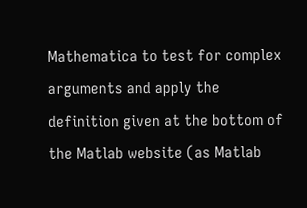Mathematica to test for complex arguments and apply the definition given at the bottom of the Matlab website (as Matlab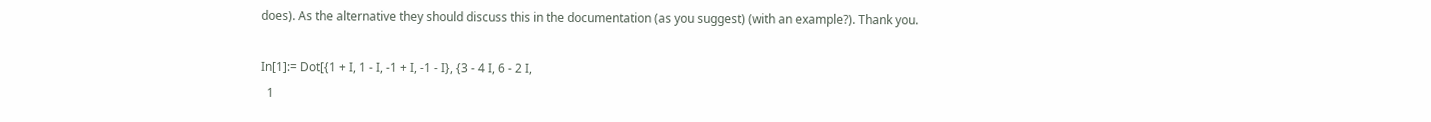does). As the alternative they should discuss this in the documentation (as you suggest) (with an example?). Thank you.

In[1]:= Dot[{1 + I, 1 - I, -1 + I, -1 - I}, {3 - 4 I, 6 - 2 I,
  1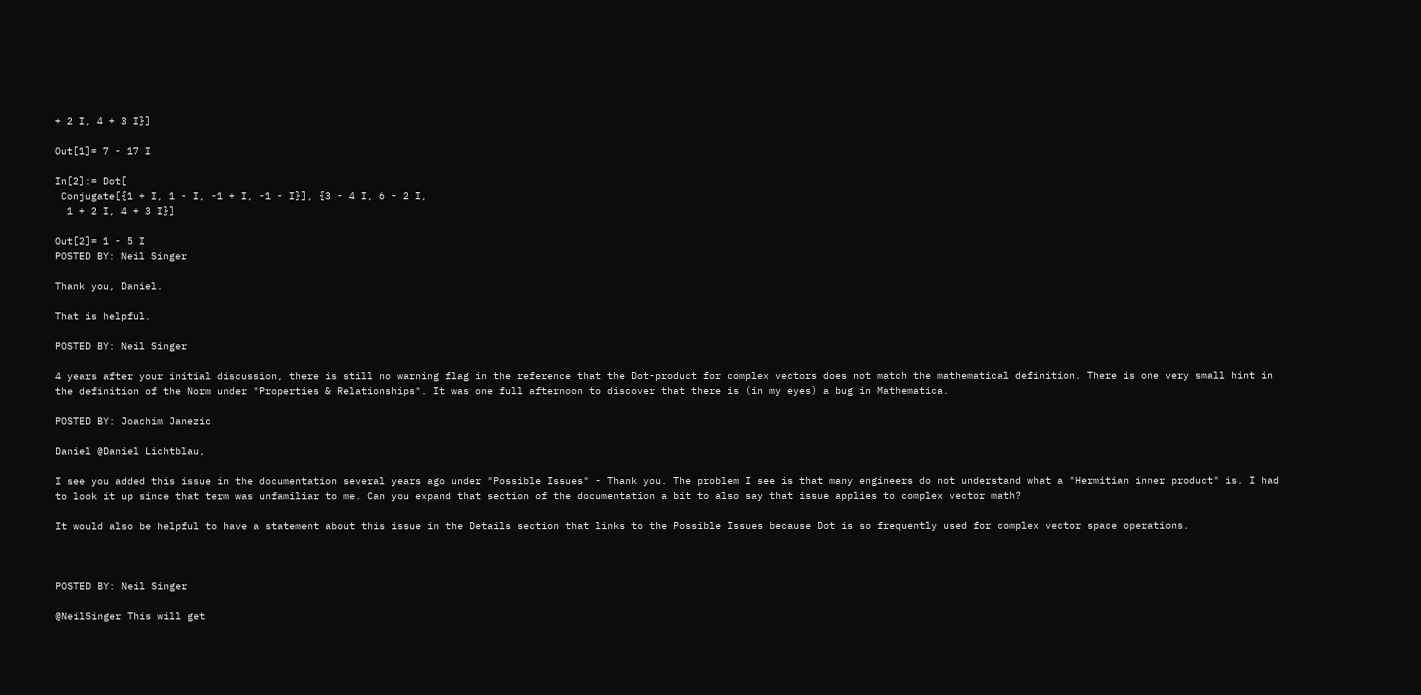+ 2 I, 4 + 3 I}]

Out[1]= 7 - 17 I

In[2]:= Dot[
 Conjugate[{1 + I, 1 - I, -1 + I, -1 - I}], {3 - 4 I, 6 - 2 I,
  1 + 2 I, 4 + 3 I}]

Out[2]= 1 - 5 I
POSTED BY: Neil Singer

Thank you, Daniel.

That is helpful.

POSTED BY: Neil Singer

4 years after your initial discussion, there is still no warning flag in the reference that the Dot-product for complex vectors does not match the mathematical definition. There is one very small hint in the definition of the Norm under "Properties & Relationships". It was one full afternoon to discover that there is (in my eyes) a bug in Mathematica.

POSTED BY: Joachim Janezic

Daniel @Daniel Lichtblau,

I see you added this issue in the documentation several years ago under "Possible Issues" - Thank you. The problem I see is that many engineers do not understand what a "Hermitian inner product" is. I had to look it up since that term was unfamiliar to me. Can you expand that section of the documentation a bit to also say that issue applies to complex vector math?

It would also be helpful to have a statement about this issue in the Details section that links to the Possible Issues because Dot is so frequently used for complex vector space operations.



POSTED BY: Neil Singer

@NeilSinger This will get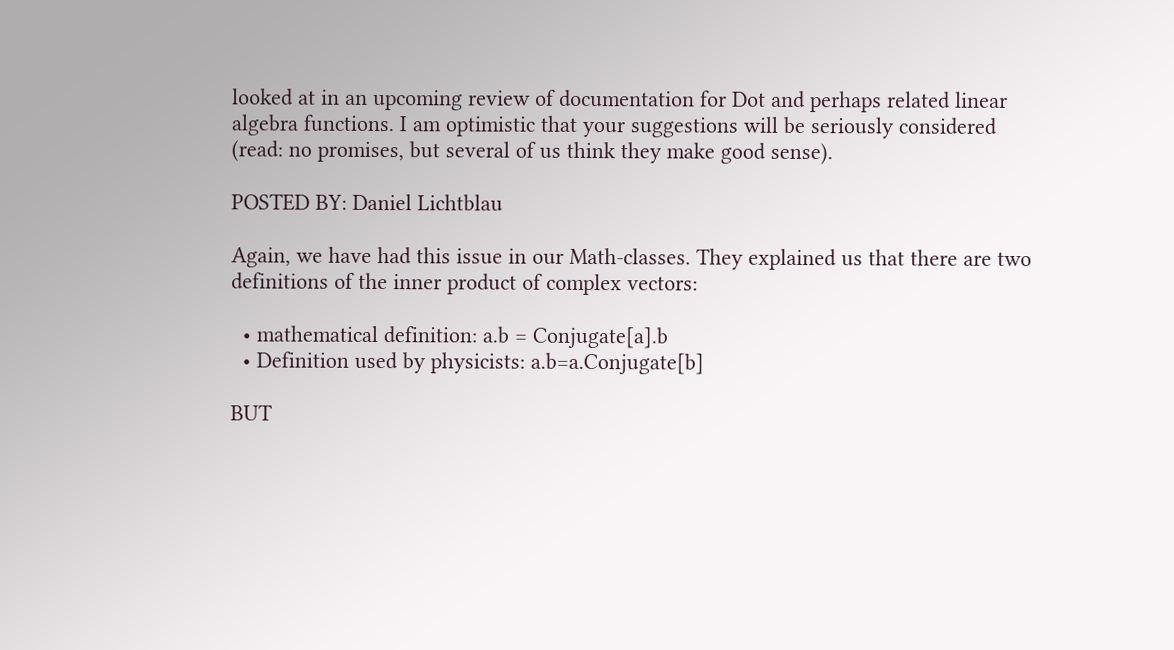looked at in an upcoming review of documentation for Dot and perhaps related linear algebra functions. I am optimistic that your suggestions will be seriously considered (read: no promises, but several of us think they make good sense).

POSTED BY: Daniel Lichtblau

Again, we have had this issue in our Math-classes. They explained us that there are two definitions of the inner product of complex vectors:

  • mathematical definition: a.b = Conjugate[a].b
  • Definition used by physicists: a.b=a.Conjugate[b]

BUT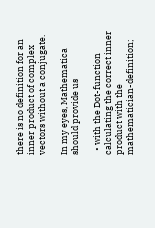there is no definition for an inner product of complex vectors without a conjugate.

In my eyes, Mathematica should provide us

  • with the Dot-function calculating the correct inner product with the mathematician-definition;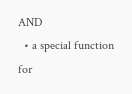AND
  • a special function for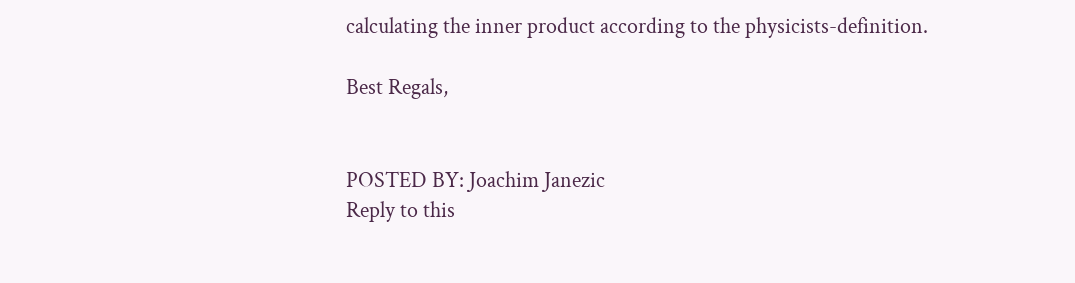calculating the inner product according to the physicists-definition.

Best Regals,


POSTED BY: Joachim Janezic
Reply to this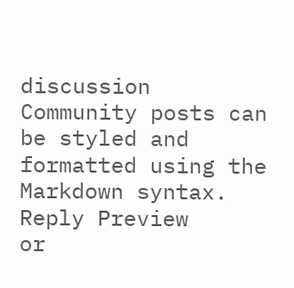discussion
Community posts can be styled and formatted using the Markdown syntax.
Reply Preview
or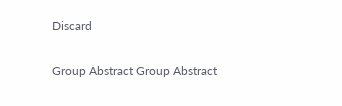Discard

Group Abstract Group Abstract